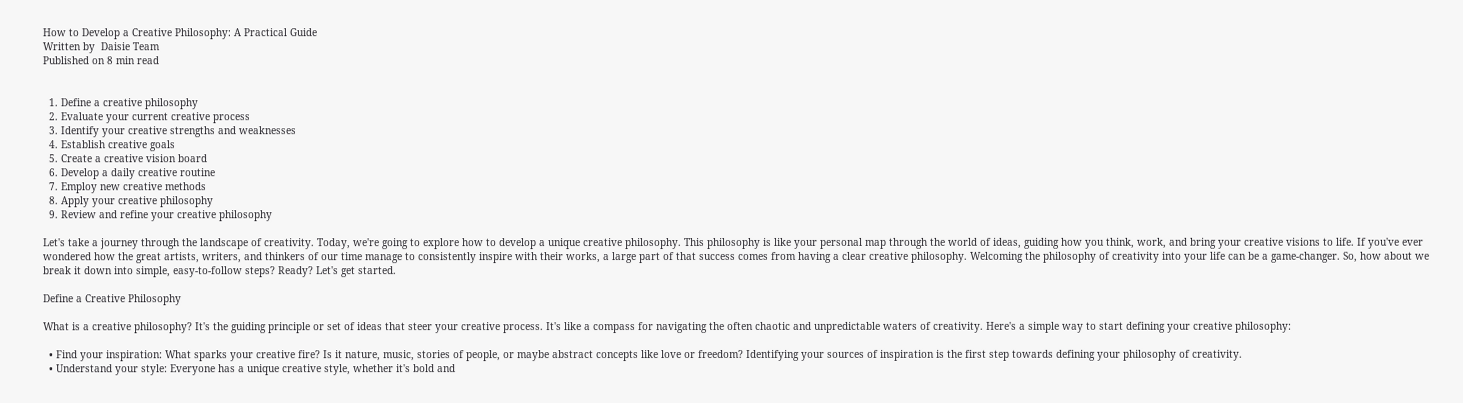How to Develop a Creative Philosophy: A Practical Guide
Written by  Daisie Team
Published on 8 min read


  1. Define a creative philosophy
  2. Evaluate your current creative process
  3. Identify your creative strengths and weaknesses
  4. Establish creative goals
  5. Create a creative vision board
  6. Develop a daily creative routine
  7. Employ new creative methods
  8. Apply your creative philosophy
  9. Review and refine your creative philosophy

Let's take a journey through the landscape of creativity. Today, we're going to explore how to develop a unique creative philosophy. This philosophy is like your personal map through the world of ideas, guiding how you think, work, and bring your creative visions to life. If you've ever wondered how the great artists, writers, and thinkers of our time manage to consistently inspire with their works, a large part of that success comes from having a clear creative philosophy. Welcoming the philosophy of creativity into your life can be a game-changer. So, how about we break it down into simple, easy-to-follow steps? Ready? Let's get started.

Define a Creative Philosophy

What is a creative philosophy? It's the guiding principle or set of ideas that steer your creative process. It's like a compass for navigating the often chaotic and unpredictable waters of creativity. Here's a simple way to start defining your creative philosophy:

  • Find your inspiration: What sparks your creative fire? Is it nature, music, stories of people, or maybe abstract concepts like love or freedom? Identifying your sources of inspiration is the first step towards defining your philosophy of creativity.
  • Understand your style: Everyone has a unique creative style, whether it's bold and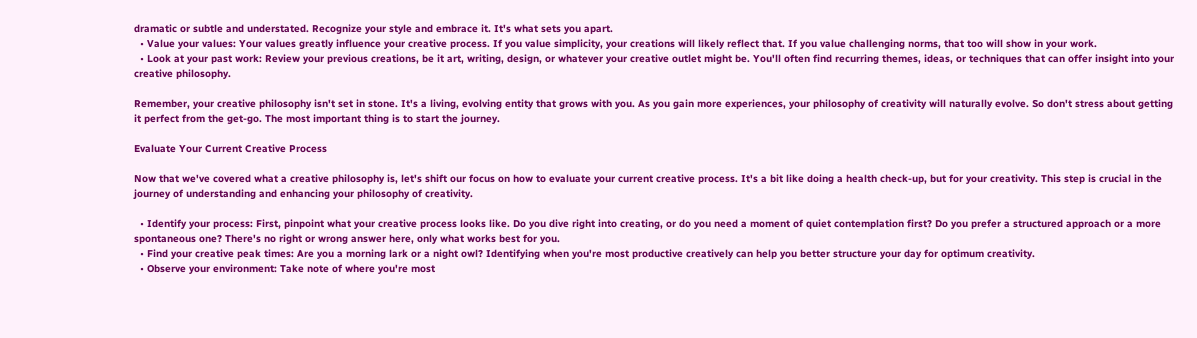dramatic or subtle and understated. Recognize your style and embrace it. It's what sets you apart.
  • Value your values: Your values greatly influence your creative process. If you value simplicity, your creations will likely reflect that. If you value challenging norms, that too will show in your work.
  • Look at your past work: Review your previous creations, be it art, writing, design, or whatever your creative outlet might be. You'll often find recurring themes, ideas, or techniques that can offer insight into your creative philosophy.

Remember, your creative philosophy isn't set in stone. It's a living, evolving entity that grows with you. As you gain more experiences, your philosophy of creativity will naturally evolve. So don't stress about getting it perfect from the get-go. The most important thing is to start the journey.

Evaluate Your Current Creative Process

Now that we've covered what a creative philosophy is, let's shift our focus on how to evaluate your current creative process. It's a bit like doing a health check-up, but for your creativity. This step is crucial in the journey of understanding and enhancing your philosophy of creativity.

  • Identify your process: First, pinpoint what your creative process looks like. Do you dive right into creating, or do you need a moment of quiet contemplation first? Do you prefer a structured approach or a more spontaneous one? There's no right or wrong answer here, only what works best for you.
  • Find your creative peak times: Are you a morning lark or a night owl? Identifying when you're most productive creatively can help you better structure your day for optimum creativity.
  • Observe your environment: Take note of where you're most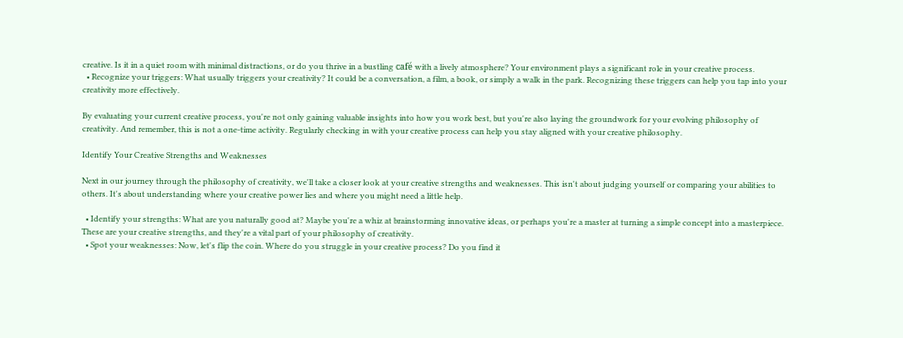creative. Is it in a quiet room with minimal distractions, or do you thrive in a bustling café with a lively atmosphere? Your environment plays a significant role in your creative process.
  • Recognize your triggers: What usually triggers your creativity? It could be a conversation, a film, a book, or simply a walk in the park. Recognizing these triggers can help you tap into your creativity more effectively.

By evaluating your current creative process, you're not only gaining valuable insights into how you work best, but you're also laying the groundwork for your evolving philosophy of creativity. And remember, this is not a one-time activity. Regularly checking in with your creative process can help you stay aligned with your creative philosophy.

Identify Your Creative Strengths and Weaknesses

Next in our journey through the philosophy of creativity, we'll take a closer look at your creative strengths and weaknesses. This isn't about judging yourself or comparing your abilities to others. It's about understanding where your creative power lies and where you might need a little help.

  • Identify your strengths: What are you naturally good at? Maybe you're a whiz at brainstorming innovative ideas, or perhaps you're a master at turning a simple concept into a masterpiece. These are your creative strengths, and they're a vital part of your philosophy of creativity.
  • Spot your weaknesses: Now, let's flip the coin. Where do you struggle in your creative process? Do you find it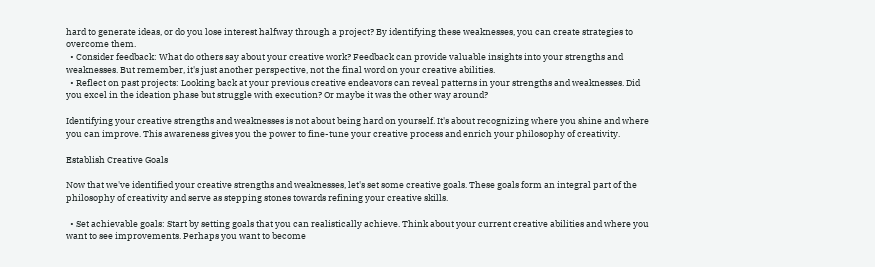hard to generate ideas, or do you lose interest halfway through a project? By identifying these weaknesses, you can create strategies to overcome them.
  • Consider feedback: What do others say about your creative work? Feedback can provide valuable insights into your strengths and weaknesses. But remember, it's just another perspective, not the final word on your creative abilities.
  • Reflect on past projects: Looking back at your previous creative endeavors can reveal patterns in your strengths and weaknesses. Did you excel in the ideation phase but struggle with execution? Or maybe it was the other way around?

Identifying your creative strengths and weaknesses is not about being hard on yourself. It's about recognizing where you shine and where you can improve. This awareness gives you the power to fine-tune your creative process and enrich your philosophy of creativity.

Establish Creative Goals

Now that we've identified your creative strengths and weaknesses, let's set some creative goals. These goals form an integral part of the philosophy of creativity and serve as stepping stones towards refining your creative skills.

  • Set achievable goals: Start by setting goals that you can realistically achieve. Think about your current creative abilities and where you want to see improvements. Perhaps you want to become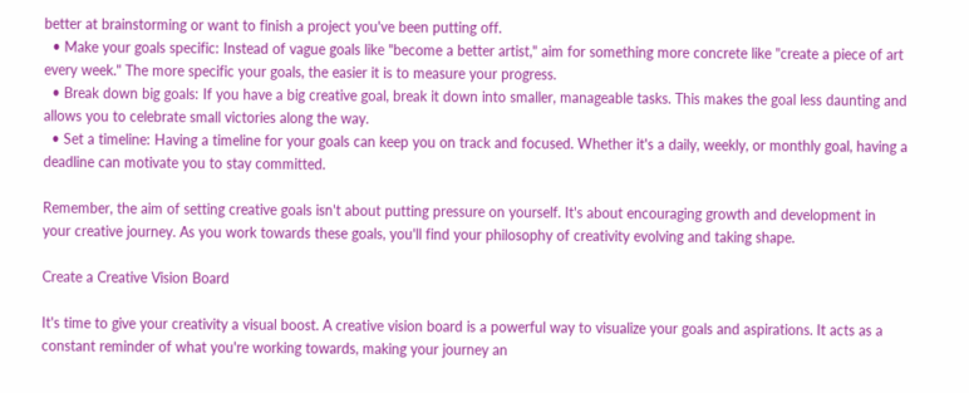better at brainstorming or want to finish a project you've been putting off.
  • Make your goals specific: Instead of vague goals like "become a better artist," aim for something more concrete like "create a piece of art every week." The more specific your goals, the easier it is to measure your progress.
  • Break down big goals: If you have a big creative goal, break it down into smaller, manageable tasks. This makes the goal less daunting and allows you to celebrate small victories along the way.
  • Set a timeline: Having a timeline for your goals can keep you on track and focused. Whether it's a daily, weekly, or monthly goal, having a deadline can motivate you to stay committed.

Remember, the aim of setting creative goals isn't about putting pressure on yourself. It's about encouraging growth and development in your creative journey. As you work towards these goals, you'll find your philosophy of creativity evolving and taking shape.

Create a Creative Vision Board

It's time to give your creativity a visual boost. A creative vision board is a powerful way to visualize your goals and aspirations. It acts as a constant reminder of what you're working towards, making your journey an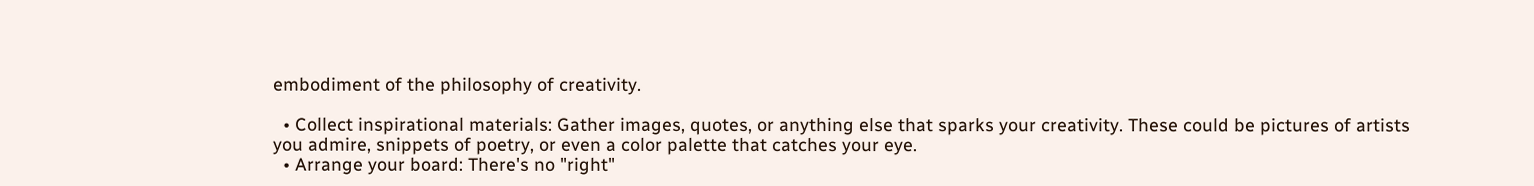embodiment of the philosophy of creativity.

  • Collect inspirational materials: Gather images, quotes, or anything else that sparks your creativity. These could be pictures of artists you admire, snippets of poetry, or even a color palette that catches your eye.
  • Arrange your board: There's no "right"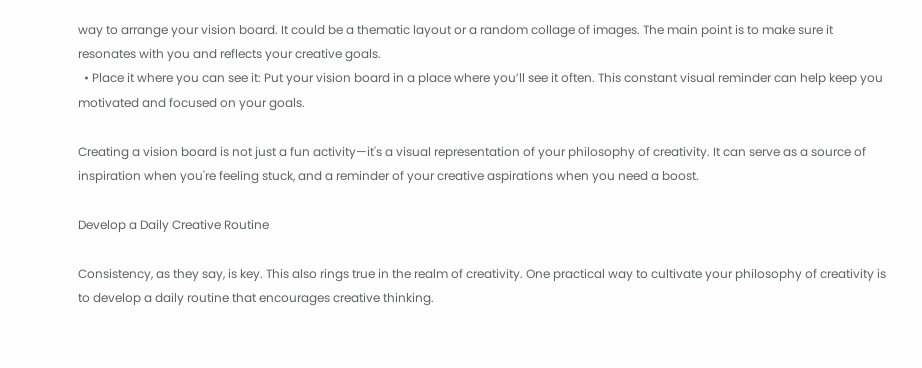way to arrange your vision board. It could be a thematic layout or a random collage of images. The main point is to make sure it resonates with you and reflects your creative goals.
  • Place it where you can see it: Put your vision board in a place where you’ll see it often. This constant visual reminder can help keep you motivated and focused on your goals.

Creating a vision board is not just a fun activity—it's a visual representation of your philosophy of creativity. It can serve as a source of inspiration when you're feeling stuck, and a reminder of your creative aspirations when you need a boost.

Develop a Daily Creative Routine

Consistency, as they say, is key. This also rings true in the realm of creativity. One practical way to cultivate your philosophy of creativity is to develop a daily routine that encourages creative thinking.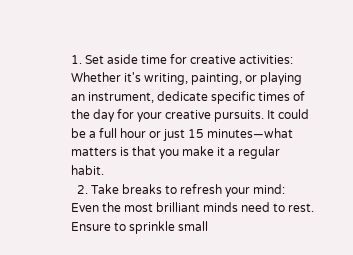1. Set aside time for creative activities: Whether it's writing, painting, or playing an instrument, dedicate specific times of the day for your creative pursuits. It could be a full hour or just 15 minutes—what matters is that you make it a regular habit.
  2. Take breaks to refresh your mind: Even the most brilliant minds need to rest. Ensure to sprinkle small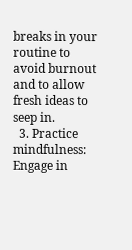breaks in your routine to avoid burnout and to allow fresh ideas to seep in.
  3. Practice mindfulness: Engage in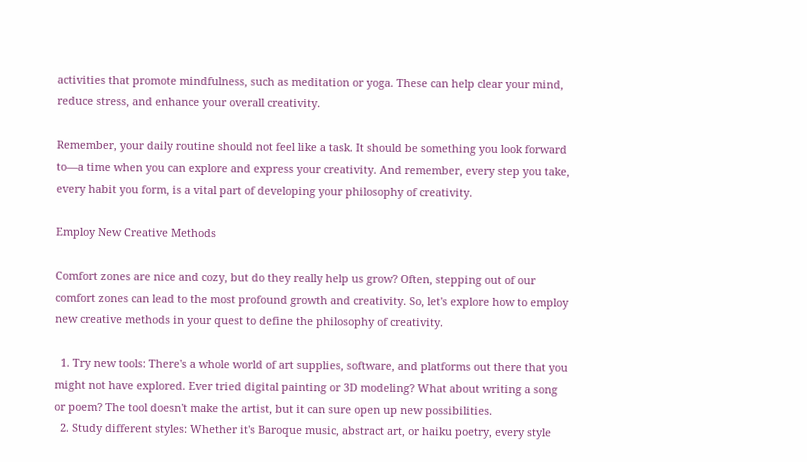activities that promote mindfulness, such as meditation or yoga. These can help clear your mind, reduce stress, and enhance your overall creativity.

Remember, your daily routine should not feel like a task. It should be something you look forward to—a time when you can explore and express your creativity. And remember, every step you take, every habit you form, is a vital part of developing your philosophy of creativity.

Employ New Creative Methods

Comfort zones are nice and cozy, but do they really help us grow? Often, stepping out of our comfort zones can lead to the most profound growth and creativity. So, let's explore how to employ new creative methods in your quest to define the philosophy of creativity.

  1. Try new tools: There's a whole world of art supplies, software, and platforms out there that you might not have explored. Ever tried digital painting or 3D modeling? What about writing a song or poem? The tool doesn't make the artist, but it can sure open up new possibilities.
  2. Study different styles: Whether it's Baroque music, abstract art, or haiku poetry, every style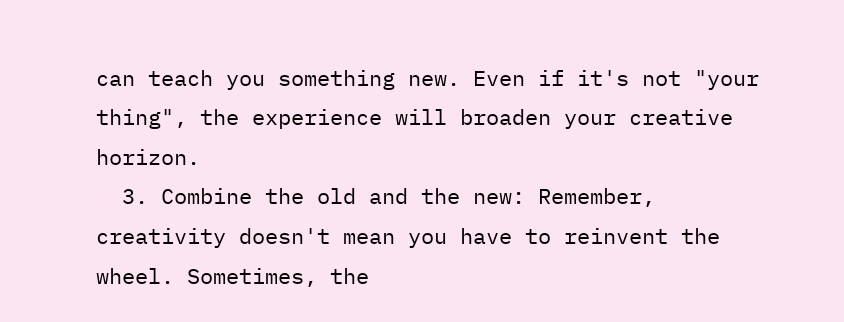can teach you something new. Even if it's not "your thing", the experience will broaden your creative horizon.
  3. Combine the old and the new: Remember, creativity doesn't mean you have to reinvent the wheel. Sometimes, the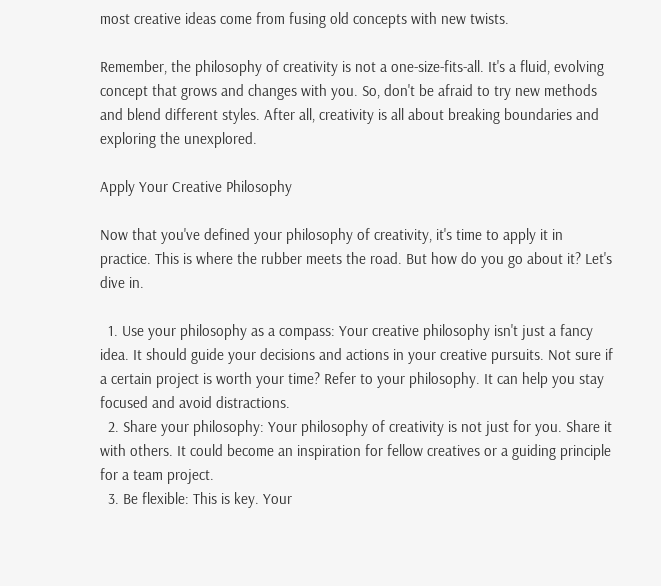most creative ideas come from fusing old concepts with new twists.

Remember, the philosophy of creativity is not a one-size-fits-all. It's a fluid, evolving concept that grows and changes with you. So, don't be afraid to try new methods and blend different styles. After all, creativity is all about breaking boundaries and exploring the unexplored.

Apply Your Creative Philosophy

Now that you've defined your philosophy of creativity, it's time to apply it in practice. This is where the rubber meets the road. But how do you go about it? Let's dive in.

  1. Use your philosophy as a compass: Your creative philosophy isn't just a fancy idea. It should guide your decisions and actions in your creative pursuits. Not sure if a certain project is worth your time? Refer to your philosophy. It can help you stay focused and avoid distractions.
  2. Share your philosophy: Your philosophy of creativity is not just for you. Share it with others. It could become an inspiration for fellow creatives or a guiding principle for a team project.
  3. Be flexible: This is key. Your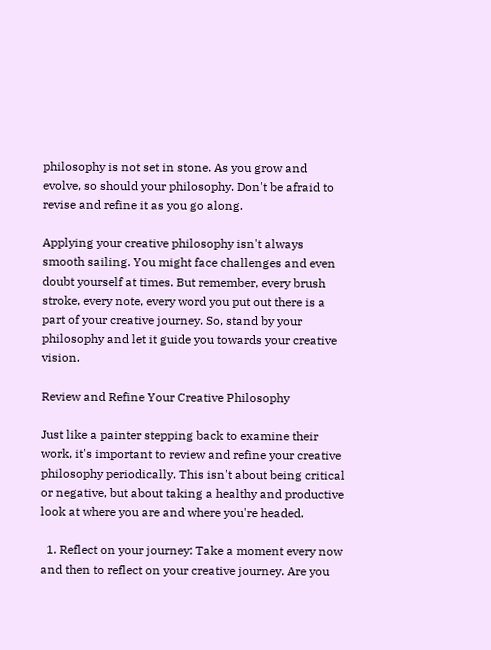philosophy is not set in stone. As you grow and evolve, so should your philosophy. Don't be afraid to revise and refine it as you go along.

Applying your creative philosophy isn't always smooth sailing. You might face challenges and even doubt yourself at times. But remember, every brush stroke, every note, every word you put out there is a part of your creative journey. So, stand by your philosophy and let it guide you towards your creative vision.

Review and Refine Your Creative Philosophy

Just like a painter stepping back to examine their work, it's important to review and refine your creative philosophy periodically. This isn't about being critical or negative, but about taking a healthy and productive look at where you are and where you're headed.

  1. Reflect on your journey: Take a moment every now and then to reflect on your creative journey. Are you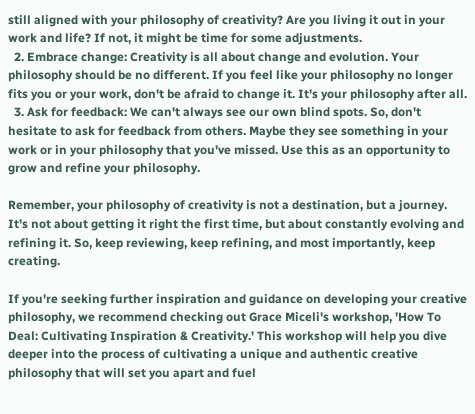still aligned with your philosophy of creativity? Are you living it out in your work and life? If not, it might be time for some adjustments.
  2. Embrace change: Creativity is all about change and evolution. Your philosophy should be no different. If you feel like your philosophy no longer fits you or your work, don't be afraid to change it. It's your philosophy after all.
  3. Ask for feedback: We can't always see our own blind spots. So, don't hesitate to ask for feedback from others. Maybe they see something in your work or in your philosophy that you've missed. Use this as an opportunity to grow and refine your philosophy.

Remember, your philosophy of creativity is not a destination, but a journey. It's not about getting it right the first time, but about constantly evolving and refining it. So, keep reviewing, keep refining, and most importantly, keep creating.

If you're seeking further inspiration and guidance on developing your creative philosophy, we recommend checking out Grace Miceli's workshop, 'How To Deal: Cultivating Inspiration & Creativity.' This workshop will help you dive deeper into the process of cultivating a unique and authentic creative philosophy that will set you apart and fuel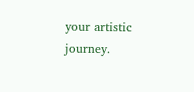your artistic journey.